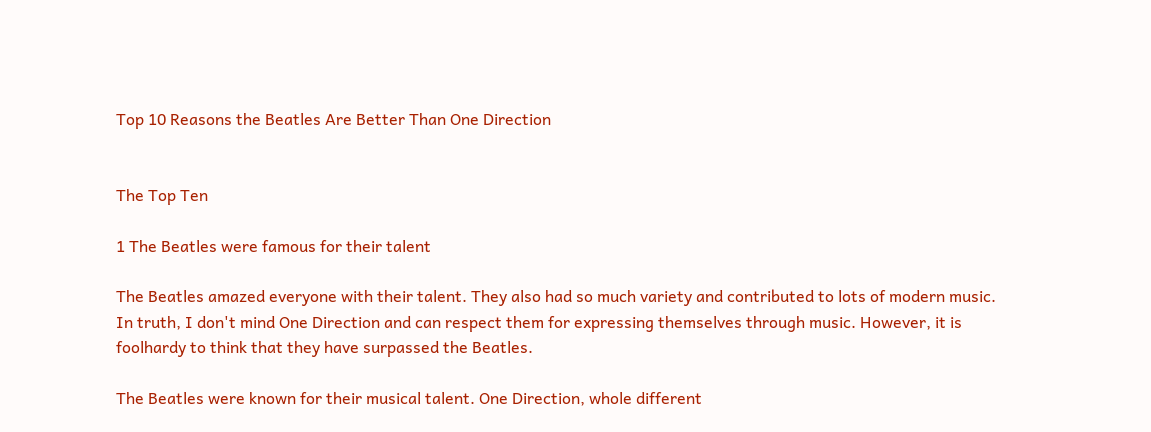Top 10 Reasons the Beatles Are Better Than One Direction


The Top Ten

1 The Beatles were famous for their talent

The Beatles amazed everyone with their talent. They also had so much variety and contributed to lots of modern music. In truth, I don't mind One Direction and can respect them for expressing themselves through music. However, it is foolhardy to think that they have surpassed the Beatles.

The Beatles were known for their musical talent. One Direction, whole different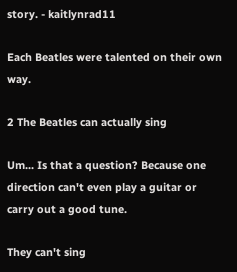story. - kaitlynrad11

Each Beatles were talented on their own way.

2 The Beatles can actually sing

Um... Is that a question? Because one direction can't even play a guitar or carry out a good tune.

They can't sing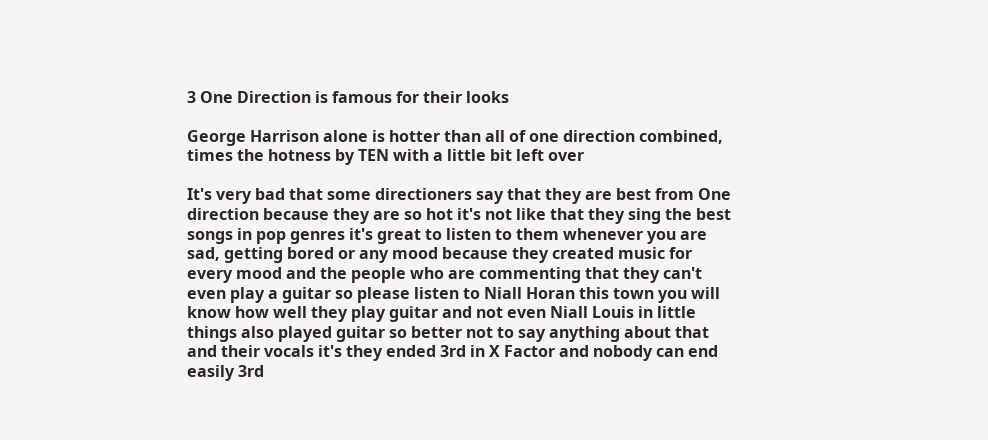3 One Direction is famous for their looks

George Harrison alone is hotter than all of one direction combined, times the hotness by TEN with a little bit left over

It's very bad that some directioners say that they are best from One direction because they are so hot it's not like that they sing the best songs in pop genres it's great to listen to them whenever you are sad, getting bored or any mood because they created music for every mood and the people who are commenting that they can't even play a guitar so please listen to Niall Horan this town you will know how well they play guitar and not even Niall Louis in little things also played guitar so better not to say anything about that and their vocals it's they ended 3rd in X Factor and nobody can end easily 3rd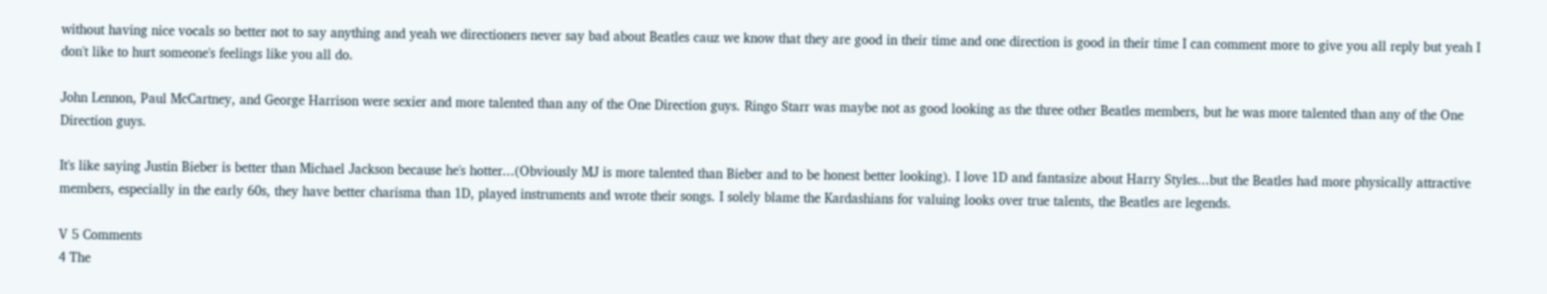without having nice vocals so better not to say anything and yeah we directioners never say bad about Beatles cauz we know that they are good in their time and one direction is good in their time I can comment more to give you all reply but yeah I don't like to hurt someone's feelings like you all do.

John Lennon, Paul McCartney, and George Harrison were sexier and more talented than any of the One Direction guys. Ringo Starr was maybe not as good looking as the three other Beatles members, but he was more talented than any of the One Direction guys.

It's like saying Justin Bieber is better than Michael Jackson because he's hotter...(Obviously MJ is more talented than Bieber and to be honest better looking). I love 1D and fantasize about Harry Styles...but the Beatles had more physically attractive members, especially in the early 60s, they have better charisma than 1D, played instruments and wrote their songs. I solely blame the Kardashians for valuing looks over true talents, the Beatles are legends.

V 5 Comments
4 The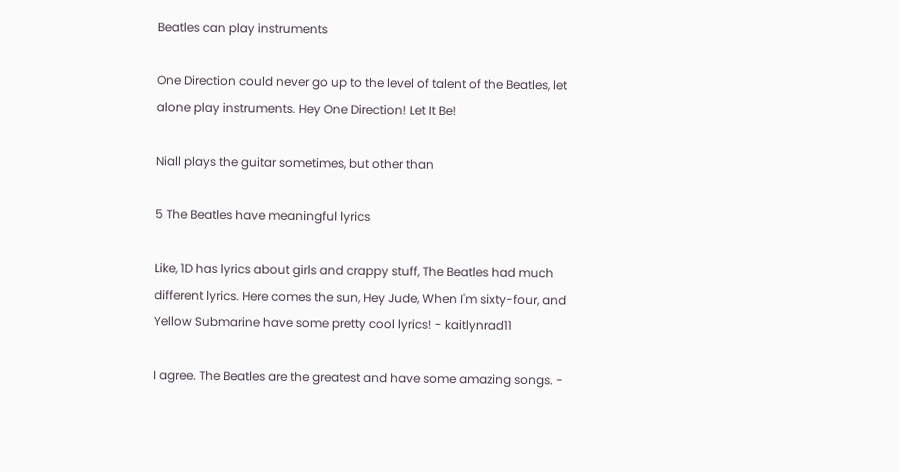Beatles can play instruments

One Direction could never go up to the level of talent of the Beatles, let alone play instruments. Hey One Direction! Let It Be!

Niall plays the guitar sometimes, but other than

5 The Beatles have meaningful lyrics

Like, 1D has lyrics about girls and crappy stuff, The Beatles had much different lyrics. Here comes the sun, Hey Jude, When I'm sixty-four, and Yellow Submarine have some pretty cool lyrics! - kaitlynrad11

I agree. The Beatles are the greatest and have some amazing songs. -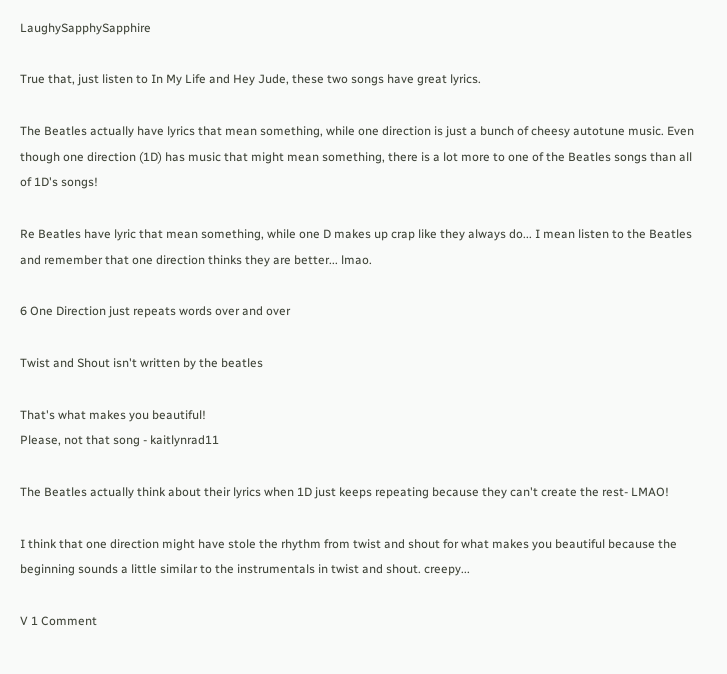LaughySapphySapphire

True that, just listen to In My Life and Hey Jude, these two songs have great lyrics.

The Beatles actually have lyrics that mean something, while one direction is just a bunch of cheesy autotune music. Even though one direction (1D) has music that might mean something, there is a lot more to one of the Beatles songs than all of 1D's songs!

Re Beatles have lyric that mean something, while one D makes up crap like they always do... I mean listen to the Beatles and remember that one direction thinks they are better... lmao.

6 One Direction just repeats words over and over

Twist and Shout isn't written by the beatles

That's what makes you beautiful!
Please, not that song - kaitlynrad11

The Beatles actually think about their lyrics when 1D just keeps repeating because they can't create the rest- LMAO!

I think that one direction might have stole the rhythm from twist and shout for what makes you beautiful because the beginning sounds a little similar to the instrumentals in twist and shout. creepy...

V 1 Comment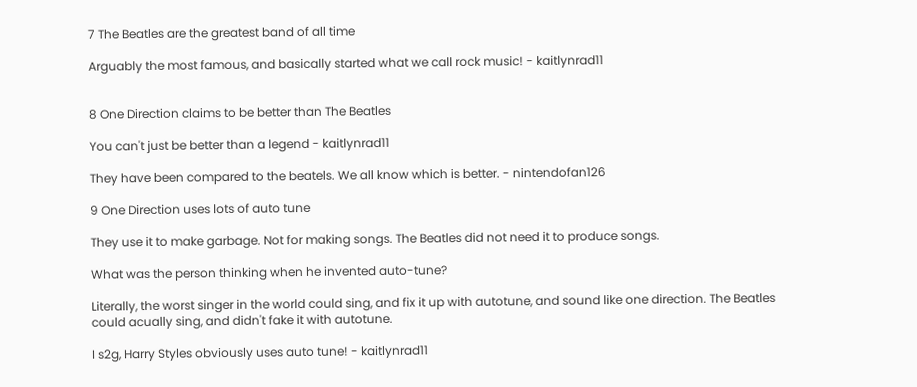7 The Beatles are the greatest band of all time

Arguably the most famous, and basically started what we call rock music! - kaitlynrad11


8 One Direction claims to be better than The Beatles

You can't just be better than a legend - kaitlynrad11

They have been compared to the beatels. We all know which is better. - nintendofan126

9 One Direction uses lots of auto tune

They use it to make garbage. Not for making songs. The Beatles did not need it to produce songs.

What was the person thinking when he invented auto-tune?

Literally, the worst singer in the world could sing, and fix it up with autotune, and sound like one direction. The Beatles could acually sing, and didn't fake it with autotune.

I s2g, Harry Styles obviously uses auto tune! - kaitlynrad11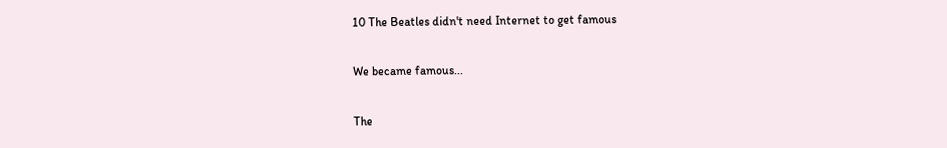10 The Beatles didn't need Internet to get famous

We became famous...

The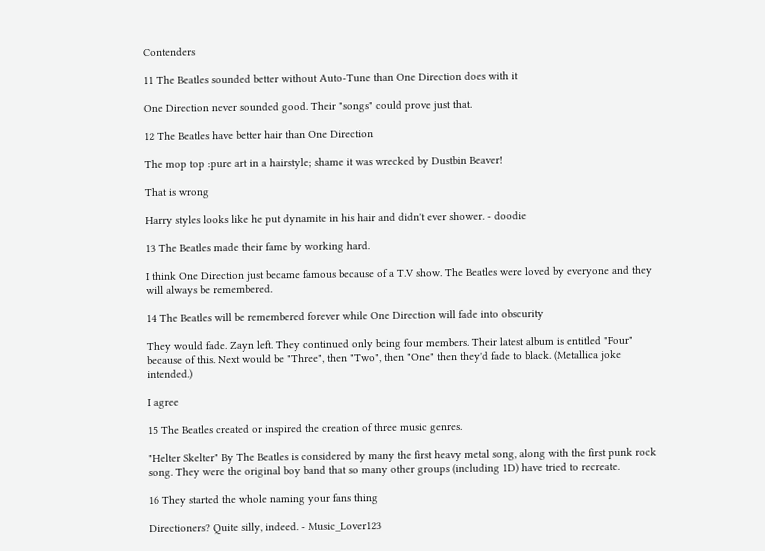Contenders

11 The Beatles sounded better without Auto-Tune than One Direction does with it

One Direction never sounded good. Their "songs" could prove just that.

12 The Beatles have better hair than One Direction

The mop top :pure art in a hairstyle; shame it was wrecked by Dustbin Beaver!

That is wrong

Harry styles looks like he put dynamite in his hair and didn't ever shower. - doodie

13 The Beatles made their fame by working hard.

I think One Direction just became famous because of a T.V show. The Beatles were loved by everyone and they will always be remembered.

14 The Beatles will be remembered forever while One Direction will fade into obscurity

They would fade. Zayn left. They continued only being four members. Their latest album is entitled "Four" because of this. Next would be "Three", then "Two", then "One" then they'd fade to black. (Metallica joke intended.)

I agree

15 The Beatles created or inspired the creation of three music genres.

"Helter Skelter" By The Beatles is considered by many the first heavy metal song, along with the first punk rock song. They were the original boy band that so many other groups (including 1D) have tried to recreate.

16 They started the whole naming your fans thing

Directioners? Quite silly, indeed. - Music_Lover123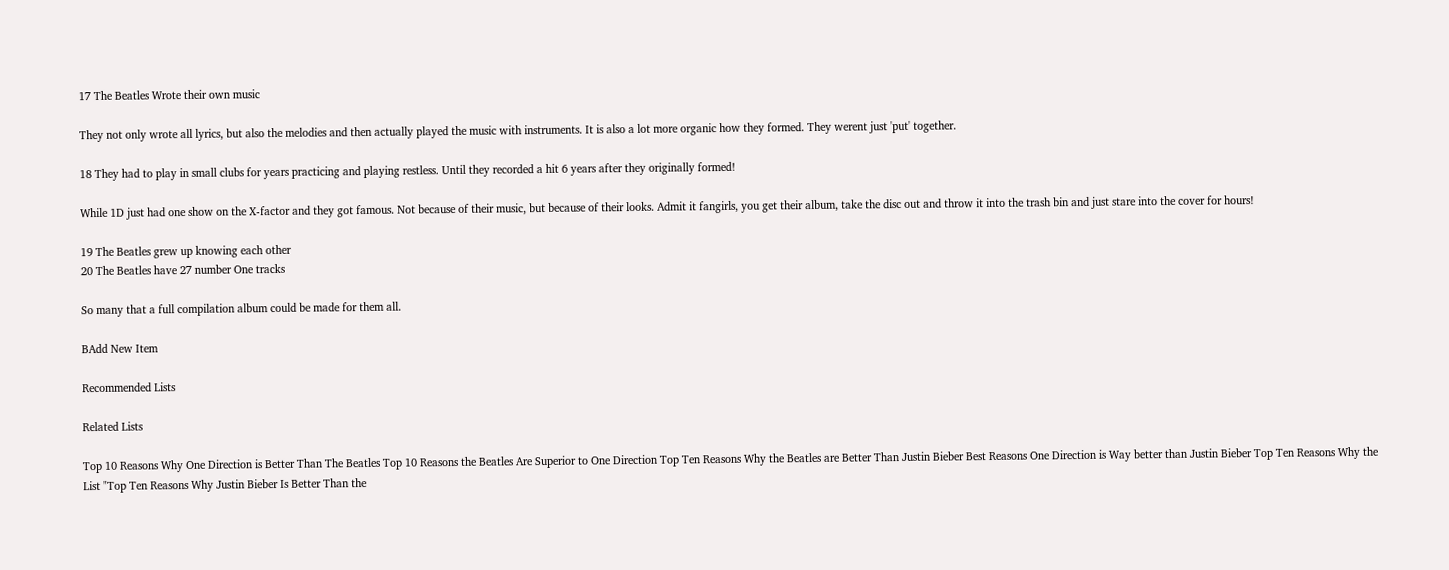17 The Beatles Wrote their own music

They not only wrote all lyrics, but also the melodies and then actually played the music with instruments. It is also a lot more organic how they formed. They werent just 'put' together.

18 They had to play in small clubs for years practicing and playing restless. Until they recorded a hit 6 years after they originally formed!

While 1D just had one show on the X-factor and they got famous. Not because of their music, but because of their looks. Admit it fangirls, you get their album, take the disc out and throw it into the trash bin and just stare into the cover for hours!

19 The Beatles grew up knowing each other
20 The Beatles have 27 number One tracks

So many that a full compilation album could be made for them all.

BAdd New Item

Recommended Lists

Related Lists

Top 10 Reasons Why One Direction is Better Than The Beatles Top 10 Reasons the Beatles Are Superior to One Direction Top Ten Reasons Why the Beatles are Better Than Justin Bieber Best Reasons One Direction is Way better than Justin Bieber Top Ten Reasons Why the List "Top Ten Reasons Why Justin Bieber Is Better Than the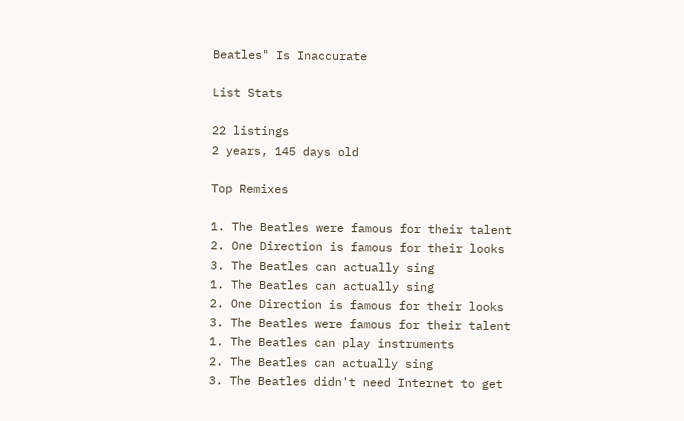Beatles" Is Inaccurate

List Stats

22 listings
2 years, 145 days old

Top Remixes

1. The Beatles were famous for their talent
2. One Direction is famous for their looks
3. The Beatles can actually sing
1. The Beatles can actually sing
2. One Direction is famous for their looks
3. The Beatles were famous for their talent
1. The Beatles can play instruments
2. The Beatles can actually sing
3. The Beatles didn't need Internet to get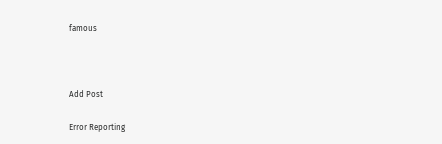famous



Add Post

Error Reporting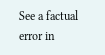See a factual error in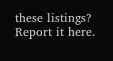these listings? Report it here.